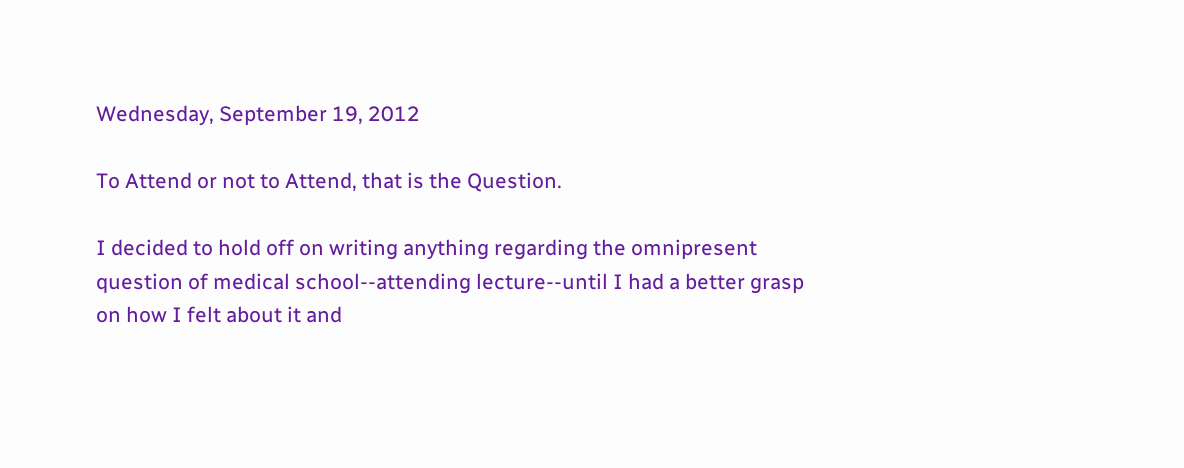Wednesday, September 19, 2012

To Attend or not to Attend, that is the Question.

I decided to hold off on writing anything regarding the omnipresent question of medical school--attending lecture--until I had a better grasp on how I felt about it and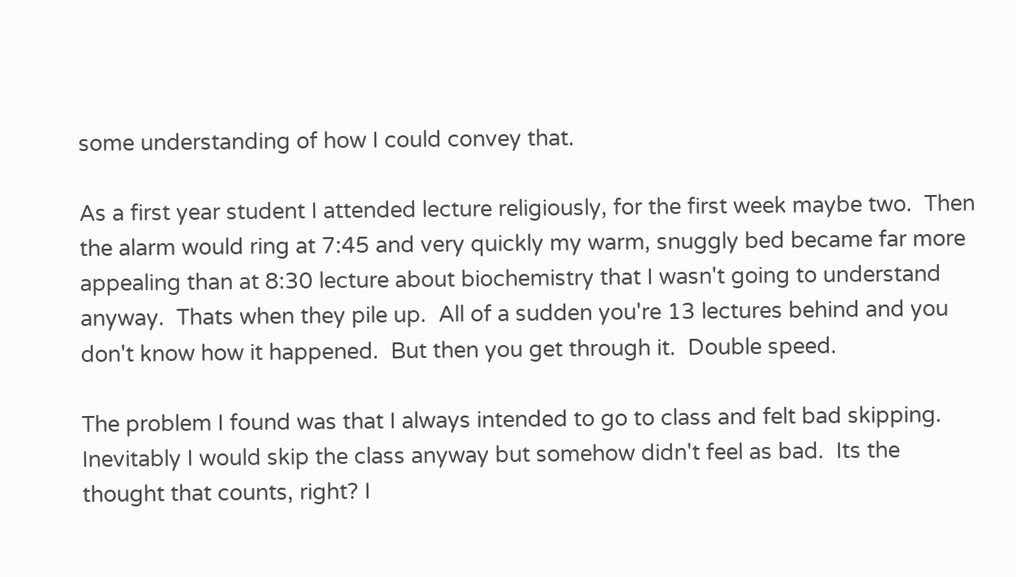some understanding of how I could convey that.

As a first year student I attended lecture religiously, for the first week maybe two.  Then the alarm would ring at 7:45 and very quickly my warm, snuggly bed became far more appealing than at 8:30 lecture about biochemistry that I wasn't going to understand anyway.  Thats when they pile up.  All of a sudden you're 13 lectures behind and you don't know how it happened.  But then you get through it.  Double speed.

The problem I found was that I always intended to go to class and felt bad skipping.  Inevitably I would skip the class anyway but somehow didn't feel as bad.  Its the thought that counts, right? I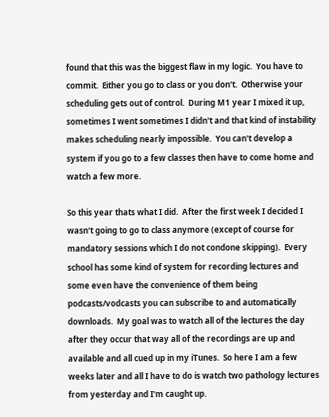found that this was the biggest flaw in my logic.  You have to commit.  Either you go to class or you don't.  Otherwise your scheduling gets out of control.  During M1 year I mixed it up, sometimes I went sometimes I didn't and that kind of instability makes scheduling nearly impossible.  You can't develop a system if you go to a few classes then have to come home and watch a few more.

So this year thats what I did.  After the first week I decided I wasn't going to go to class anymore (except of course for mandatory sessions which I do not condone skipping).  Every school has some kind of system for recording lectures and some even have the convenience of them being podcasts/vodcasts you can subscribe to and automatically downloads.  My goal was to watch all of the lectures the day after they occur that way all of the recordings are up and available and all cued up in my iTunes.  So here I am a few weeks later and all I have to do is watch two pathology lectures from yesterday and I'm caught up.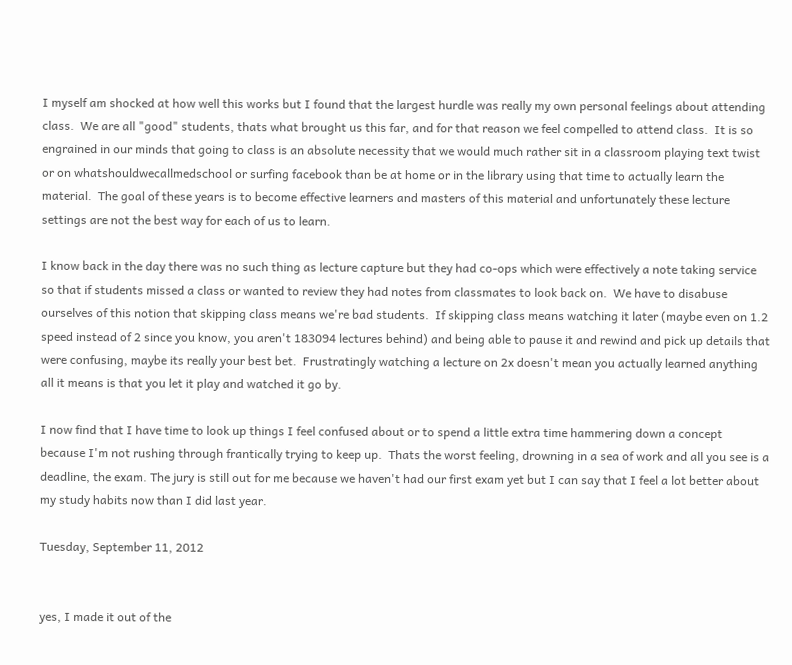I myself am shocked at how well this works but I found that the largest hurdle was really my own personal feelings about attending class.  We are all "good" students, thats what brought us this far, and for that reason we feel compelled to attend class.  It is so engrained in our minds that going to class is an absolute necessity that we would much rather sit in a classroom playing text twist or on whatshouldwecallmedschool or surfing facebook than be at home or in the library using that time to actually learn the material.  The goal of these years is to become effective learners and masters of this material and unfortunately these lecture settings are not the best way for each of us to learn.

I know back in the day there was no such thing as lecture capture but they had co-ops which were effectively a note taking service so that if students missed a class or wanted to review they had notes from classmates to look back on.  We have to disabuse ourselves of this notion that skipping class means we're bad students.  If skipping class means watching it later (maybe even on 1.2 speed instead of 2 since you know, you aren't 183094 lectures behind) and being able to pause it and rewind and pick up details that were confusing, maybe its really your best bet.  Frustratingly watching a lecture on 2x doesn't mean you actually learned anything all it means is that you let it play and watched it go by.

I now find that I have time to look up things I feel confused about or to spend a little extra time hammering down a concept because I'm not rushing through frantically trying to keep up.  Thats the worst feeling, drowning in a sea of work and all you see is a deadline, the exam. The jury is still out for me because we haven't had our first exam yet but I can say that I feel a lot better about my study habits now than I did last year.

Tuesday, September 11, 2012


yes, I made it out of the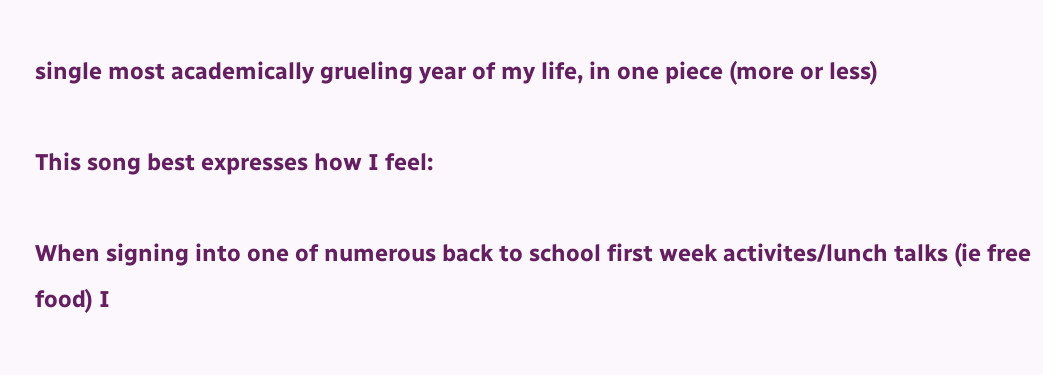single most academically grueling year of my life, in one piece (more or less)

This song best expresses how I feel:

When signing into one of numerous back to school first week activites/lunch talks (ie free food) I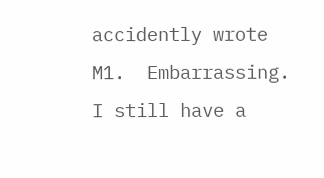accidently wrote M1.  Embarrassing.  I still have a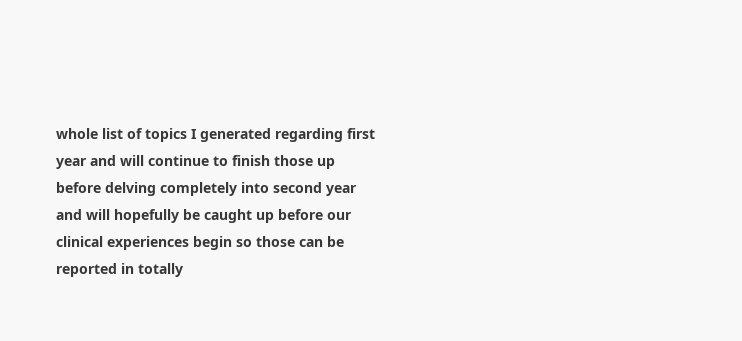whole list of topics I generated regarding first year and will continue to finish those up before delving completely into second year and will hopefully be caught up before our clinical experiences begin so those can be reported in totally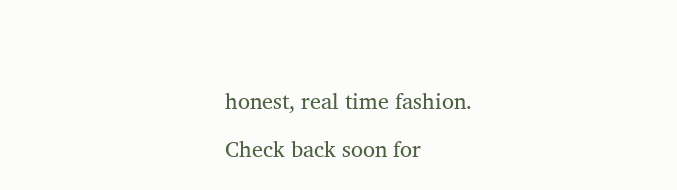honest, real time fashion.

Check back soon for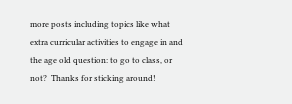more posts including topics like what extra curricular activities to engage in and the age old question: to go to class, or not?  Thanks for sticking around!